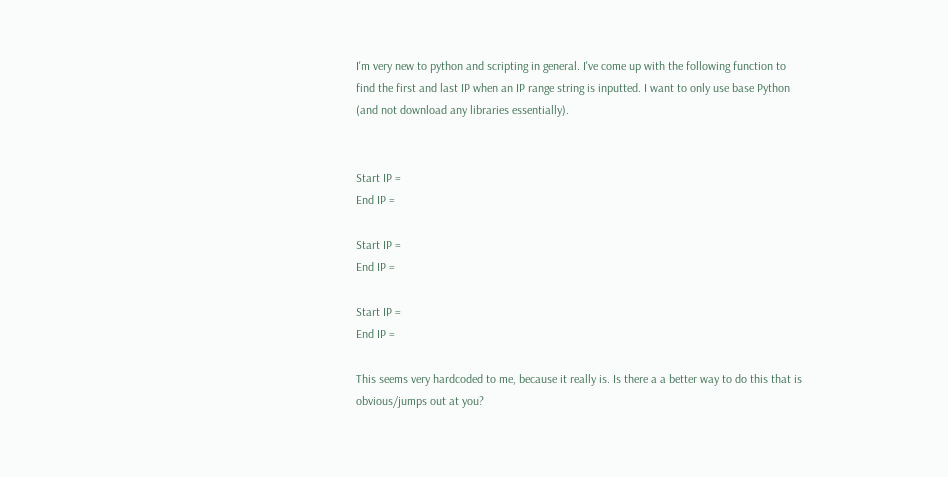I'm very new to python and scripting in general. I've come up with the following function to find the first and last IP when an IP range string is inputted. I want to only use base Python (and not download any libraries essentially).


Start IP =
End IP =

Start IP =
End IP =

Start IP =
End IP =

This seems very hardcoded to me, because it really is. Is there a a better way to do this that is obvious/jumps out at you?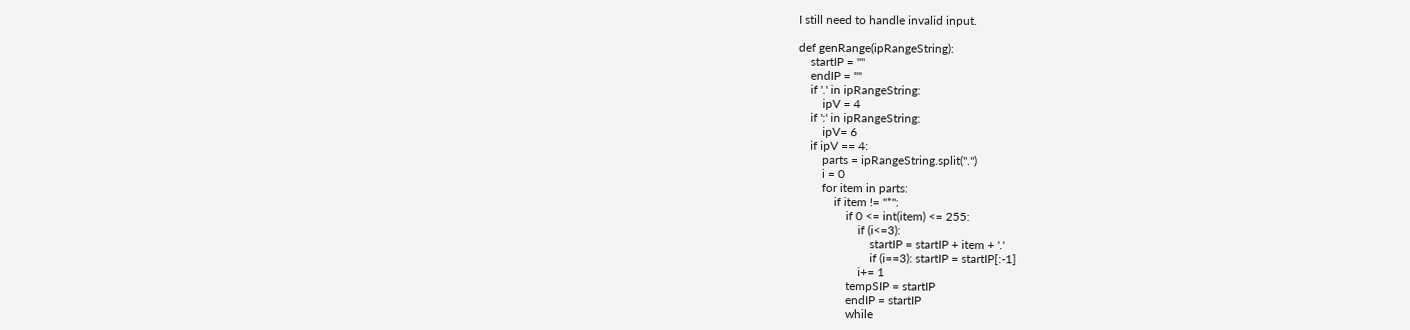I still need to handle invalid input.

def genRange(ipRangeString):
    startIP = ""
    endIP = ""
    if '.' in ipRangeString:
        ipV = 4
    if ':' in ipRangeString:
        ipV= 6
    if ipV == 4:
        parts = ipRangeString.split(".")
        i = 0
        for item in parts:
            if item != "*":
                if 0 <= int(item) <= 255:
                    if (i<=3):
                        startIP = startIP + item + '.'
                        if (i==3): startIP = startIP[:-1]
                    i+= 1
                tempSIP = startIP
                endIP = startIP
                while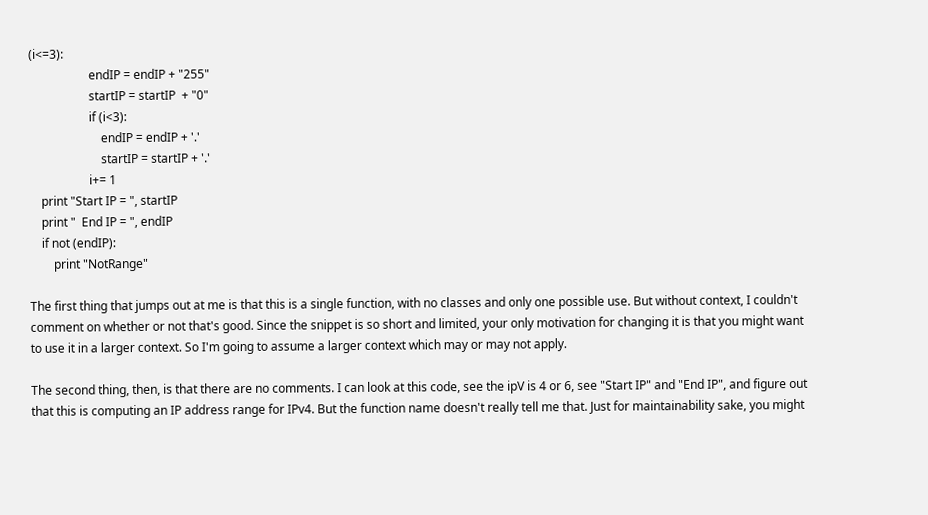(i<=3):
                    endIP = endIP + "255"
                    startIP = startIP  + "0"
                    if (i<3):
                        endIP = endIP + '.'
                        startIP = startIP + '.'
                    i+= 1
    print "Start IP = ", startIP
    print "  End IP = ", endIP
    if not (endIP):
        print "NotRange"

The first thing that jumps out at me is that this is a single function, with no classes and only one possible use. But without context, I couldn't comment on whether or not that's good. Since the snippet is so short and limited, your only motivation for changing it is that you might want to use it in a larger context. So I'm going to assume a larger context which may or may not apply.

The second thing, then, is that there are no comments. I can look at this code, see the ipV is 4 or 6, see "Start IP" and "End IP", and figure out that this is computing an IP address range for IPv4. But the function name doesn't really tell me that. Just for maintainability sake, you might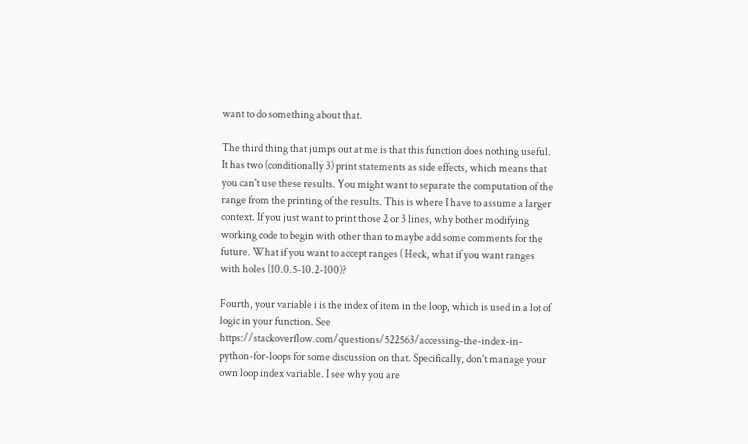want to do something about that.

The third thing that jumps out at me is that this function does nothing useful. It has two (conditionally 3) print statements as side effects, which means that you can't use these results. You might want to separate the computation of the range from the printing of the results. This is where I have to assume a larger context. If you just want to print those 2 or 3 lines, why bother modifying working code to begin with other than to maybe add some comments for the future. What if you want to accept ranges ( Heck, what if you want ranges with holes (10.0.5-10.2-100)?

Fourth, your variable i is the index of item in the loop, which is used in a lot of logic in your function. See https://stackoverflow.com/questions/522563/accessing-the-index-in-python-for-loops for some discussion on that. Specifically, don't manage your own loop index variable. I see why you are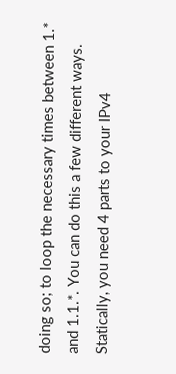doing so; to loop the necessary times between 1.* and 1.1.*. You can do this a few different ways. Statically, you need 4 parts to your IPv4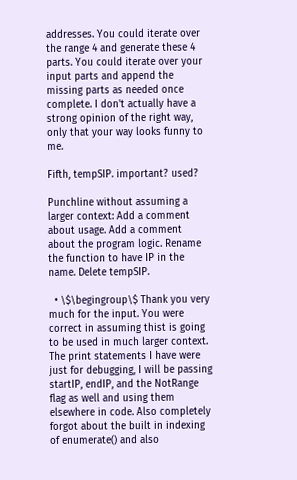addresses. You could iterate over the range 4 and generate these 4 parts. You could iterate over your input parts and append the missing parts as needed once complete. I don't actually have a strong opinion of the right way, only that your way looks funny to me.

Fifth, tempSIP. important? used?

Punchline without assuming a larger context: Add a comment about usage. Add a comment about the program logic. Rename the function to have IP in the name. Delete tempSIP.

  • \$\begingroup\$ Thank you very much for the input. You were correct in assuming thist is going to be used in much larger context. The print statements I have were just for debugging, I will be passing startIP, endIP, and the NotRange flag as well and using them elsewhere in code. Also completely forgot about the built in indexing of enumerate() and also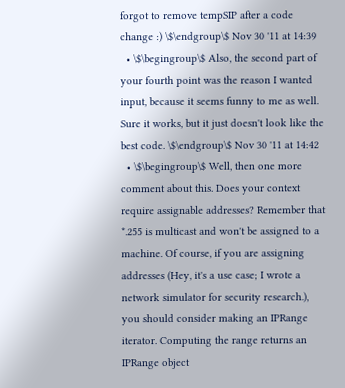forgot to remove tempSIP after a code change :) \$\endgroup\$ Nov 30 '11 at 14:39
  • \$\begingroup\$ Also, the second part of your fourth point was the reason I wanted input, because it seems funny to me as well. Sure it works, but it just doesn't look like the best code. \$\endgroup\$ Nov 30 '11 at 14:42
  • \$\begingroup\$ Well, then one more comment about this. Does your context require assignable addresses? Remember that *.255 is multicast and won't be assigned to a machine. Of course, if you are assigning addresses (Hey, it's a use case; I wrote a network simulator for security research.), you should consider making an IPRange iterator. Computing the range returns an IPRange object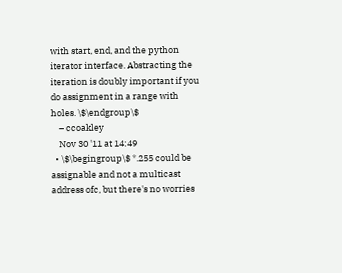with start, end, and the python iterator interface. Abstracting the iteration is doubly important if you do assignment in a range with holes. \$\endgroup\$
    – ccoakley
    Nov 30 '11 at 14:49
  • \$\begingroup\$ *.255 could be assignable and not a multicast address ofc, but there's no worries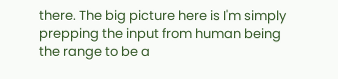there. The big picture here is I'm simply prepping the input from human being the range to be a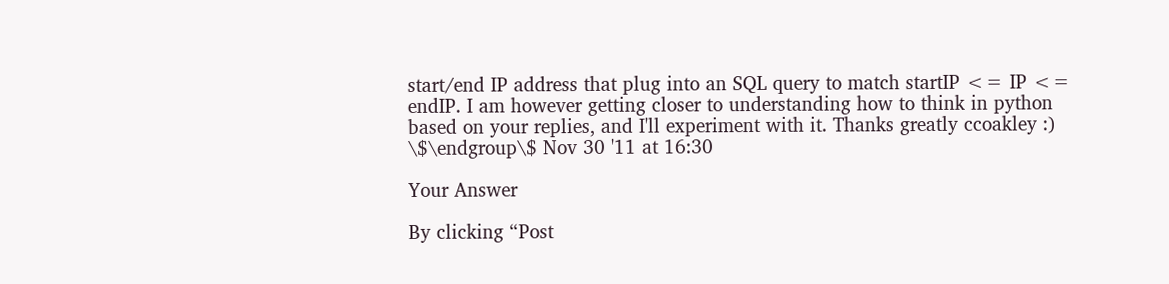start/end IP address that plug into an SQL query to match startIP <= IP <= endIP. I am however getting closer to understanding how to think in python based on your replies, and I'll experiment with it. Thanks greatly ccoakley :) \$\endgroup\$ Nov 30 '11 at 16:30

Your Answer

By clicking “Post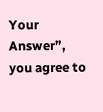Your Answer”, you agree to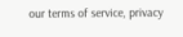our terms of service, privacy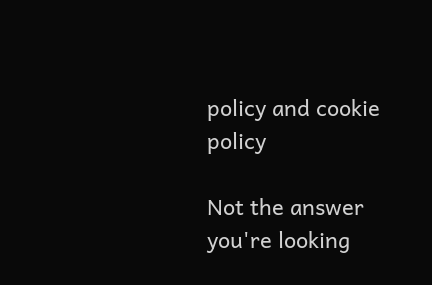policy and cookie policy

Not the answer you're looking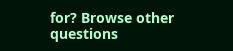for? Browse other questions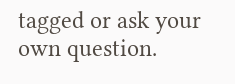tagged or ask your own question.